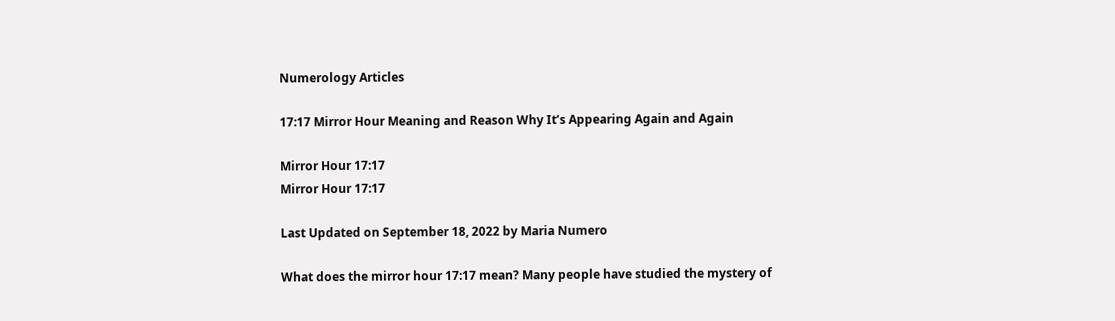Numerology Articles

17:17 Mirror Hour Meaning and Reason Why It’s Appearing Again and Again

Mirror Hour 17:17
Mirror Hour 17:17

Last Updated on September 18, 2022 by Maria Numero

What does the mirror hour 17:17 mean? Many people have studied the mystery of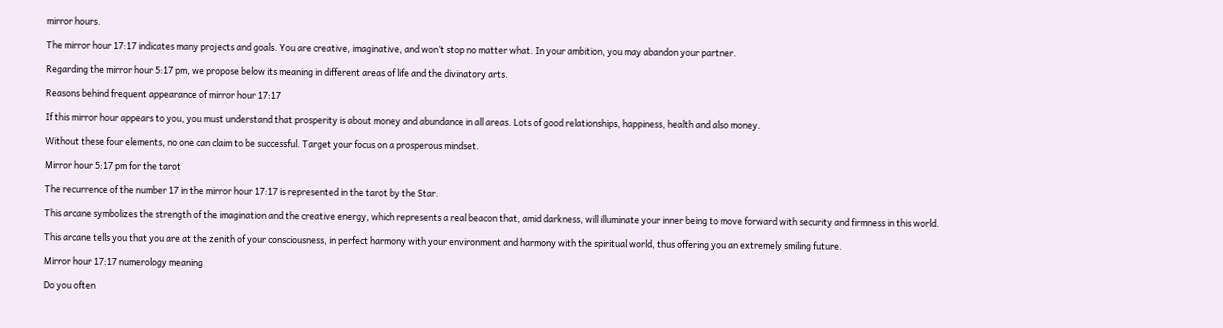mirror hours.

The mirror hour 17:17 indicates many projects and goals. You are creative, imaginative, and won’t stop no matter what. In your ambition, you may abandon your partner.

Regarding the mirror hour 5:17 pm, we propose below its meaning in different areas of life and the divinatory arts.

Reasons behind frequent appearance of mirror hour 17:17

If this mirror hour appears to you, you must understand that prosperity is about money and abundance in all areas. Lots of good relationships, happiness, health and also money.

Without these four elements, no one can claim to be successful. Target your focus on a prosperous mindset.

Mirror hour 5:17 pm for the tarot

The recurrence of the number 17 in the mirror hour 17:17 is represented in the tarot by the Star.

This arcane symbolizes the strength of the imagination and the creative energy, which represents a real beacon that, amid darkness, will illuminate your inner being to move forward with security and firmness in this world.

This arcane tells you that you are at the zenith of your consciousness, in perfect harmony with your environment and harmony with the spiritual world, thus offering you an extremely smiling future.

Mirror hour 17:17 numerology meaning

Do you often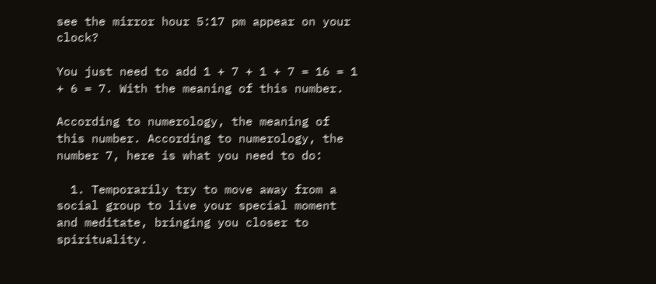see the mirror hour 5:17 pm appear on your clock?

You just need to add 1 + 7 + 1 + 7 = 16 = 1 + 6 = 7. With the meaning of this number.

According to numerology, the meaning of this number. According to numerology, the number 7, here is what you need to do:

  1. Temporarily try to move away from a social group to live your special moment and meditate, bringing you closer to spirituality.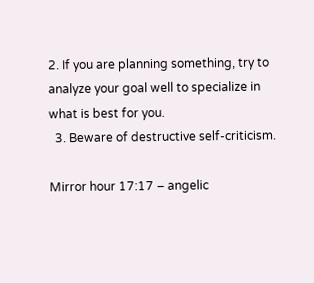2. If you are planning something, try to analyze your goal well to specialize in what is best for you.
  3. Beware of destructive self-criticism.

Mirror hour 17:17 – angelic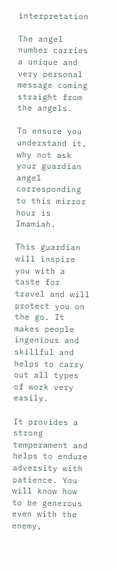interpretation

The angel number carries a unique and very personal message coming straight from the angels.

To ensure you understand it, why not ask your guardian angel corresponding to this mirror hour is Imamiah.

This guardian will inspire you with a taste for travel and will protect you on the go. It makes people ingenious and skillful and helps to carry out all types of work very easily.

It provides a strong temperament and helps to endure adversity with patience. You will know how to be generous even with the enemy,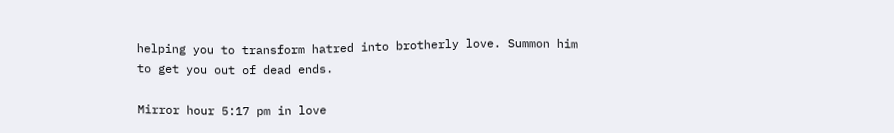helping you to transform hatred into brotherly love. Summon him to get you out of dead ends.

Mirror hour 5:17 pm in love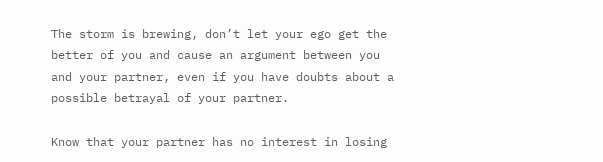The storm is brewing, don’t let your ego get the better of you and cause an argument between you and your partner, even if you have doubts about a possible betrayal of your partner.

Know that your partner has no interest in losing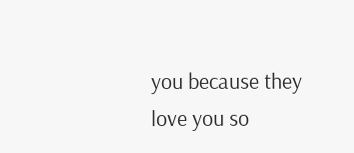you because they love you so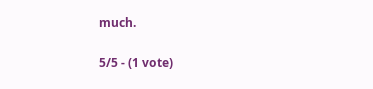much.

5/5 - (1 vote)